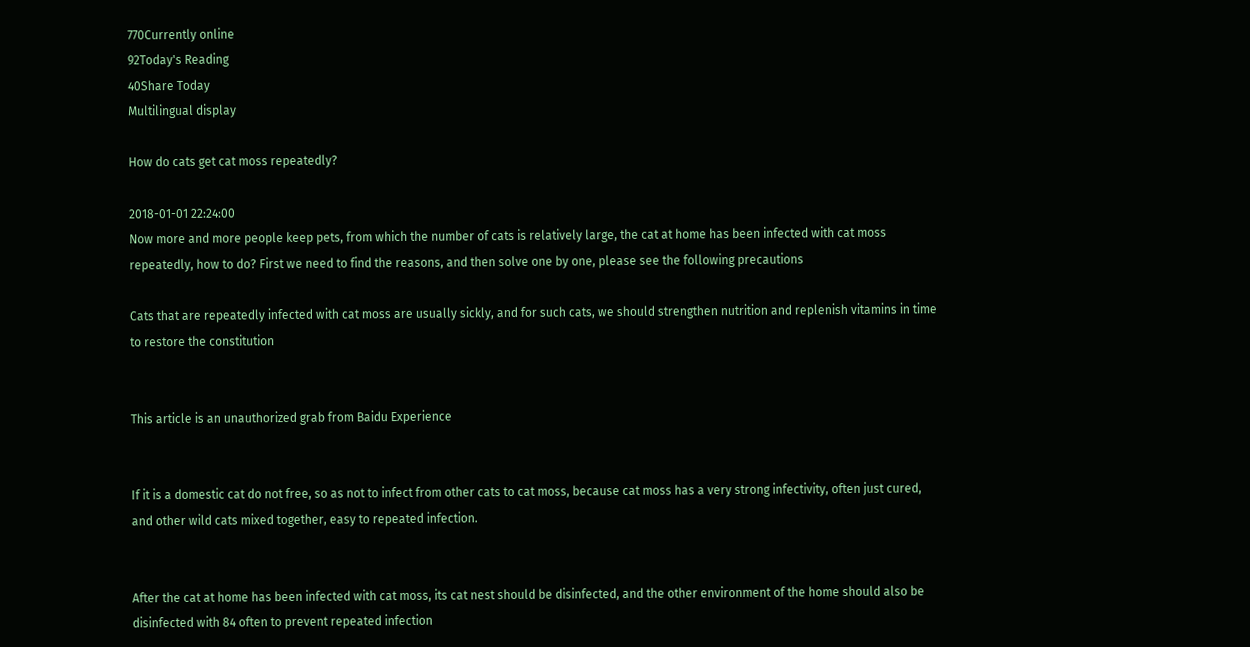770Currently online
92Today's Reading
40Share Today
Multilingual display

How do cats get cat moss repeatedly?

2018-01-01 22:24:00
Now more and more people keep pets, from which the number of cats is relatively large, the cat at home has been infected with cat moss repeatedly, how to do? First we need to find the reasons, and then solve one by one, please see the following precautions

Cats that are repeatedly infected with cat moss are usually sickly, and for such cats, we should strengthen nutrition and replenish vitamins in time to restore the constitution


This article is an unauthorized grab from Baidu Experience


If it is a domestic cat do not free, so as not to infect from other cats to cat moss, because cat moss has a very strong infectivity, often just cured, and other wild cats mixed together, easy to repeated infection.


After the cat at home has been infected with cat moss, its cat nest should be disinfected, and the other environment of the home should also be disinfected with 84 often to prevent repeated infection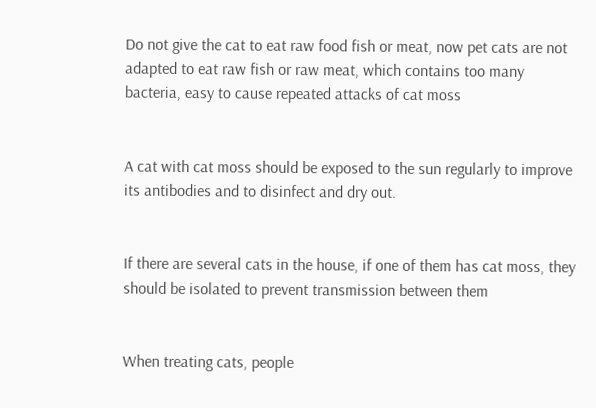Do not give the cat to eat raw food fish or meat, now pet cats are not adapted to eat raw fish or raw meat, which contains too many bacteria, easy to cause repeated attacks of cat moss


A cat with cat moss should be exposed to the sun regularly to improve its antibodies and to disinfect and dry out.


If there are several cats in the house, if one of them has cat moss, they should be isolated to prevent transmission between them


When treating cats, people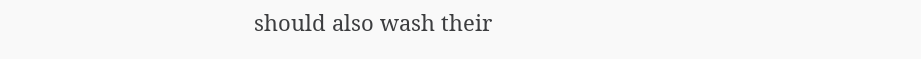should also wash their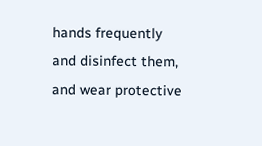hands frequently and disinfect them, and wear protective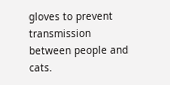gloves to prevent transmission between people and cats.